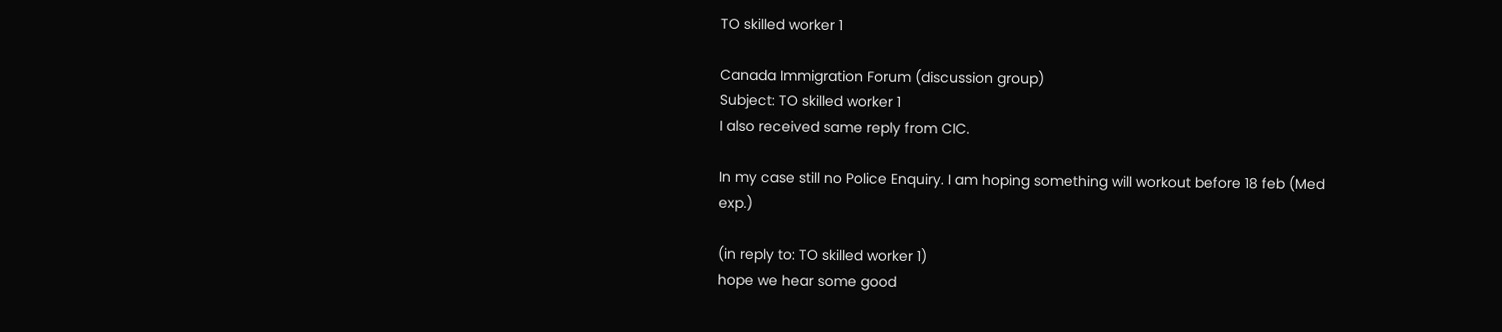TO skilled worker 1

Canada Immigration Forum (discussion group)
Subject: TO skilled worker 1
I also received same reply from CIC.

In my case still no Police Enquiry. I am hoping something will workout before 18 feb (Med exp.)

(in reply to: TO skilled worker 1)
hope we hear some good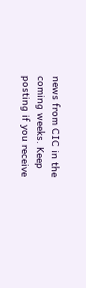news from CIC in the coming weeks. Keep posting if you receive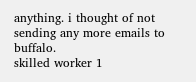anything. i thought of not sending any more emails to buffalo.
skilled worker 1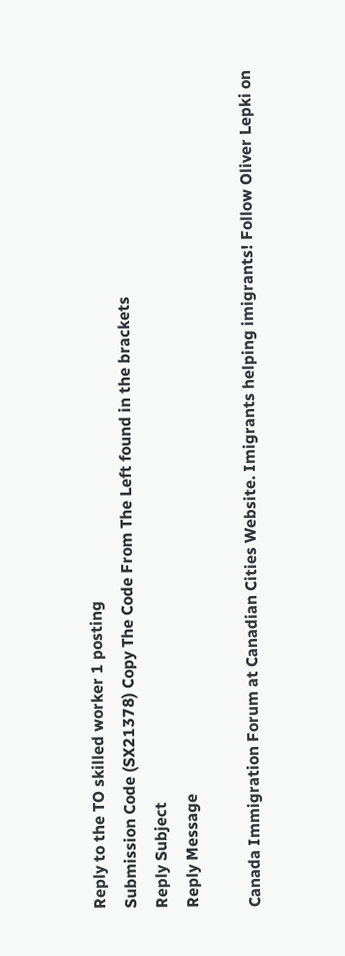Reply to the TO skilled worker 1 posting
Submission Code (SX21378) Copy The Code From The Left found in the brackets
Reply Subject
Reply Message

Canada Immigration Forum at Canadian Cities Website. Imigrants helping imigrants! Follow Oliver Lepki on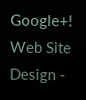Google+!
Web Site Design -